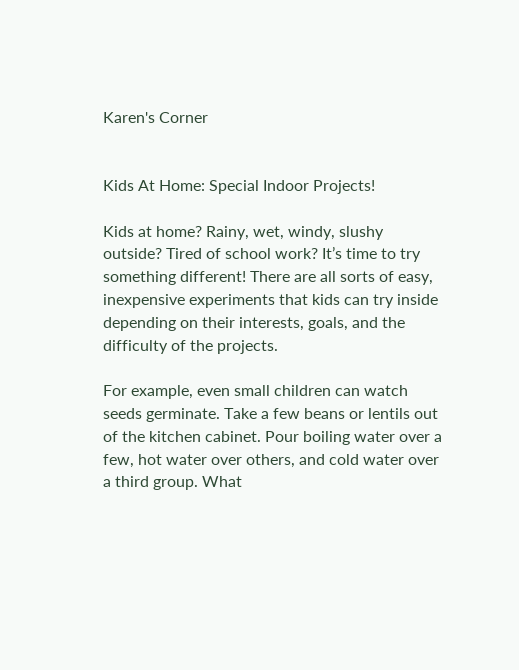Karen's Corner


Kids At Home: Special Indoor Projects!

Kids at home? Rainy, wet, windy, slushy outside? Tired of school work? It’s time to try something different! There are all sorts of easy, inexpensive experiments that kids can try inside depending on their interests, goals, and the difficulty of the projects.

For example, even small children can watch seeds germinate. Take a few beans or lentils out of the kitchen cabinet. Pour boiling water over a few, hot water over others, and cold water over a third group. What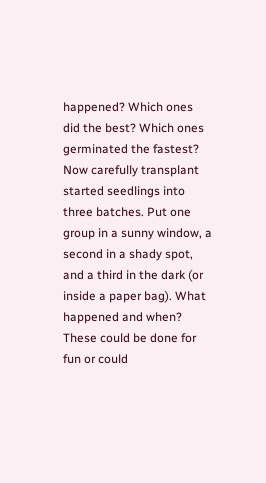happened? Which ones did the best? Which ones germinated the fastest? Now carefully transplant started seedlings into three batches. Put one group in a sunny window, a second in a shady spot, and a third in the dark (or inside a paper bag). What happened and when? These could be done for fun or could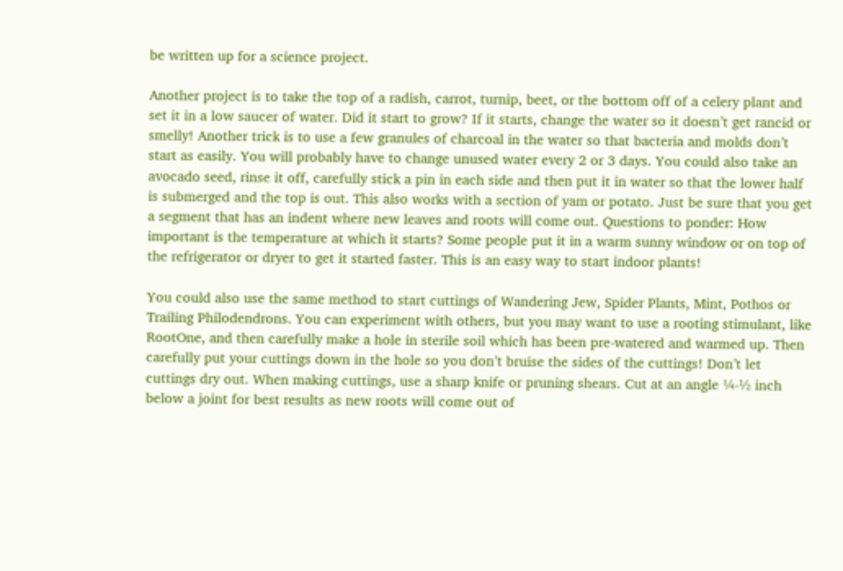be written up for a science project.

Another project is to take the top of a radish, carrot, turnip, beet, or the bottom off of a celery plant and set it in a low saucer of water. Did it start to grow? If it starts, change the water so it doesn’t get rancid or smelly! Another trick is to use a few granules of charcoal in the water so that bacteria and molds don’t start as easily. You will probably have to change unused water every 2 or 3 days. You could also take an avocado seed, rinse it off, carefully stick a pin in each side and then put it in water so that the lower half is submerged and the top is out. This also works with a section of yam or potato. Just be sure that you get a segment that has an indent where new leaves and roots will come out. Questions to ponder: How important is the temperature at which it starts? Some people put it in a warm sunny window or on top of the refrigerator or dryer to get it started faster. This is an easy way to start indoor plants!

You could also use the same method to start cuttings of Wandering Jew, Spider Plants, Mint, Pothos or Trailing Philodendrons. You can experiment with others, but you may want to use a rooting stimulant, like RootOne, and then carefully make a hole in sterile soil which has been pre-watered and warmed up. Then carefully put your cuttings down in the hole so you don’t bruise the sides of the cuttings! Don’t let cuttings dry out. When making cuttings, use a sharp knife or pruning shears. Cut at an angle ¼-½ inch below a joint for best results as new roots will come out of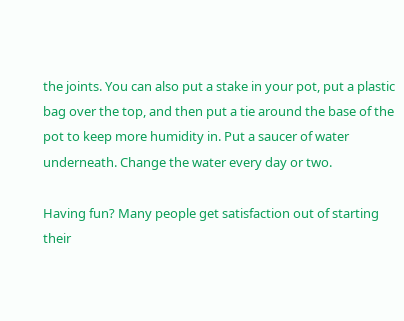the joints. You can also put a stake in your pot, put a plastic bag over the top, and then put a tie around the base of the pot to keep more humidity in. Put a saucer of water underneath. Change the water every day or two.

Having fun? Many people get satisfaction out of starting their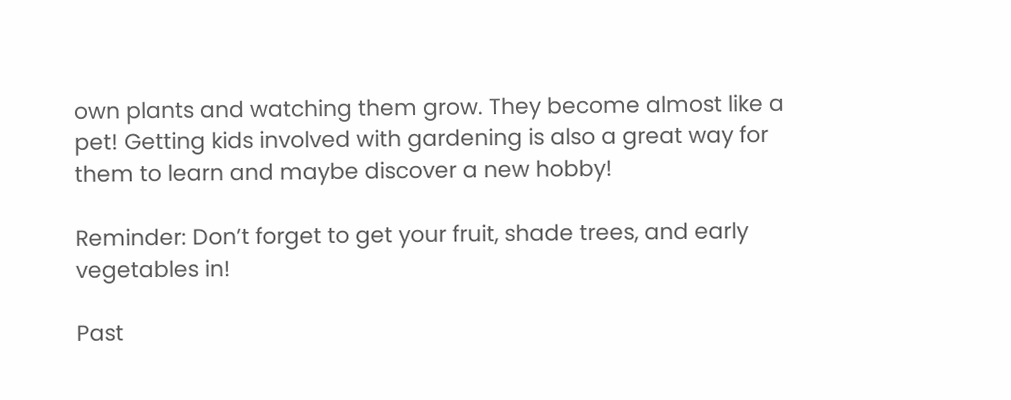own plants and watching them grow. They become almost like a pet! Getting kids involved with gardening is also a great way for them to learn and maybe discover a new hobby!

Reminder: Don’t forget to get your fruit, shade trees, and early vegetables in!

Past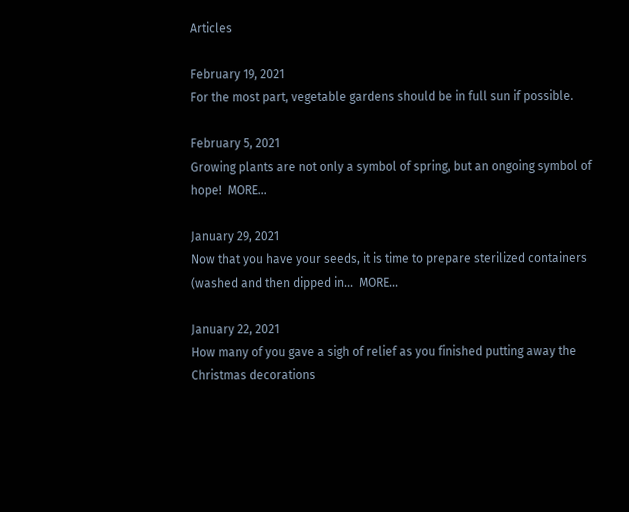Articles

February 19, 2021
For the most part, vegetable gardens should be in full sun if possible.

February 5, 2021
Growing plants are not only a symbol of spring, but an ongoing symbol of hope!  MORE...

January 29, 2021
Now that you have your seeds, it is time to prepare sterilized containers (washed and then dipped in...  MORE...

January 22, 2021
How many of you gave a sigh of relief as you finished putting away the Christmas decorations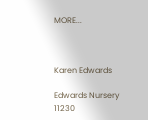MORE...



Karen Edwards

Edwards Nursery
11230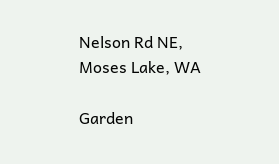Nelson Rd NE, Moses Lake, WA

Garden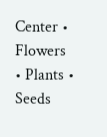Center • Flowers • Plants • Seeds